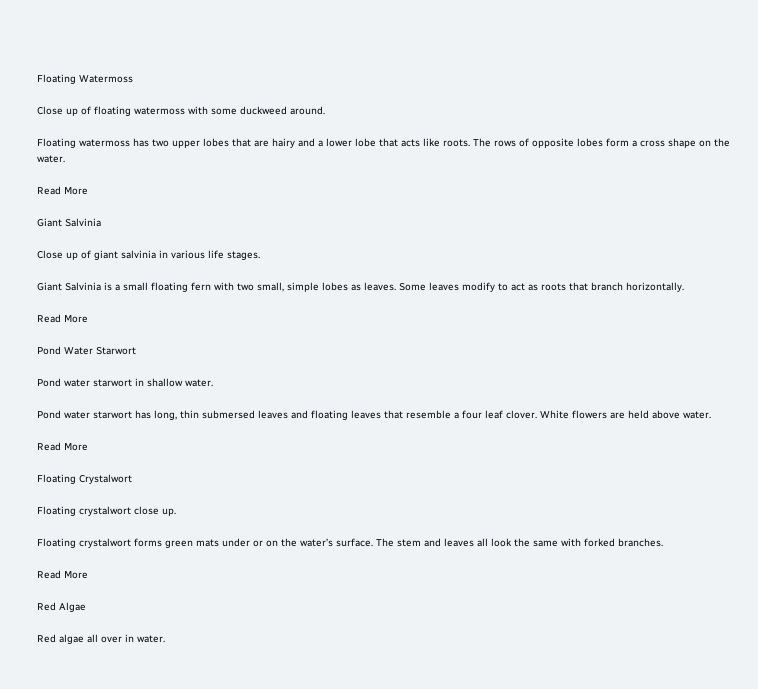Floating Watermoss

Close up of floating watermoss with some duckweed around.

Floating watermoss has two upper lobes that are hairy and a lower lobe that acts like roots. The rows of opposite lobes form a cross shape on the water.

Read More

Giant Salvinia

Close up of giant salvinia in various life stages.

Giant Salvinia is a small floating fern with two small, simple lobes as leaves. Some leaves modify to act as roots that branch horizontally.

Read More

Pond Water Starwort

Pond water starwort in shallow water.

Pond water starwort has long, thin submersed leaves and floating leaves that resemble a four leaf clover. White flowers are held above water.

Read More

Floating Crystalwort

Floating crystalwort close up.

Floating crystalwort forms green mats under or on the water’s surface. The stem and leaves all look the same with forked branches.

Read More

Red Algae

Red algae all over in water.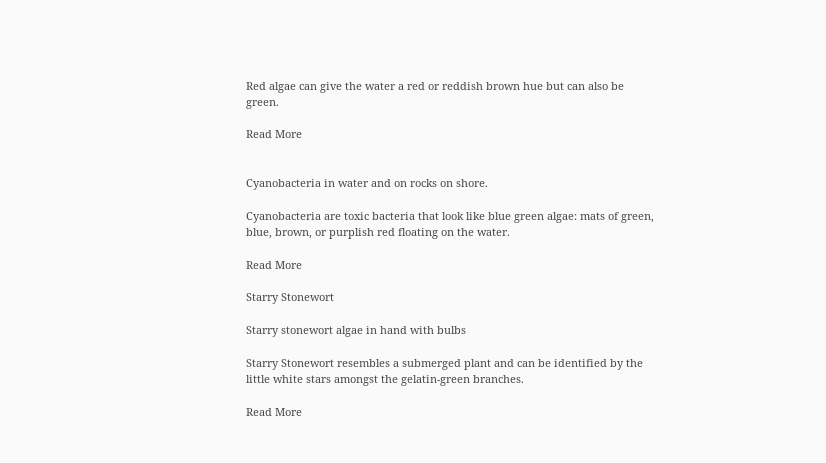Red algae can give the water a red or reddish brown hue but can also be green.

Read More


Cyanobacteria in water and on rocks on shore.

Cyanobacteria are toxic bacteria that look like blue green algae: mats of green, blue, brown, or purplish red floating on the water.

Read More

Starry Stonewort

Starry stonewort algae in hand with bulbs

Starry Stonewort resembles a submerged plant and can be identified by the little white stars amongst the gelatin-green branches.

Read More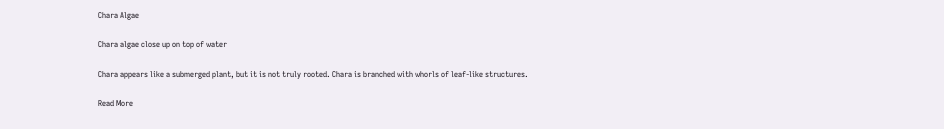Chara Algae

Chara algae close up on top of water

Chara appears like a submerged plant, but it is not truly rooted. Chara is branched with whorls of leaf-like structures.

Read More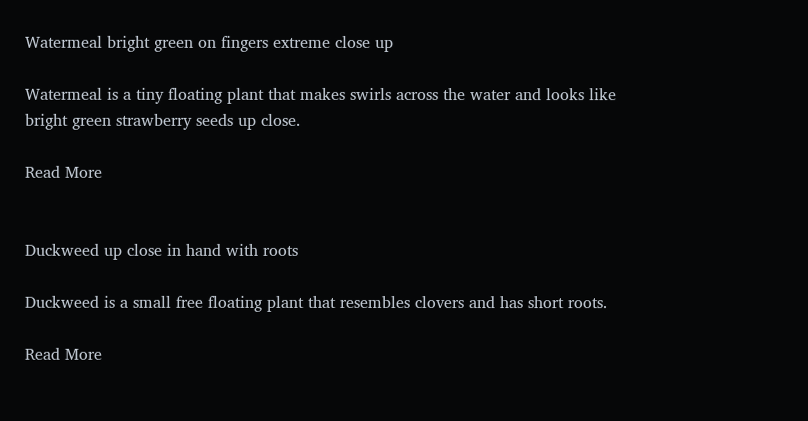Watermeal bright green on fingers extreme close up

Watermeal is a tiny floating plant that makes swirls across the water and looks like bright green strawberry seeds up close.

Read More


Duckweed up close in hand with roots

Duckweed is a small free floating plant that resembles clovers and has short roots.

Read More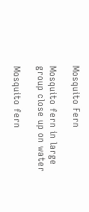Mosquito Fern

Mosquito fern in large group close up on water

Mosquito fern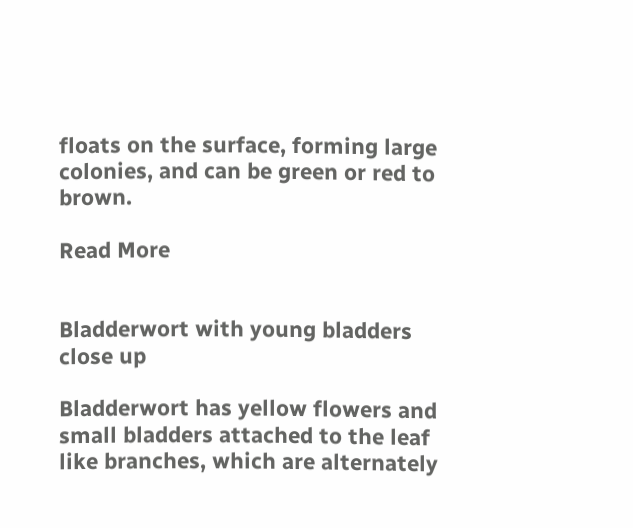floats on the surface, forming large colonies, and can be green or red to brown.

Read More


Bladderwort with young bladders close up

Bladderwort has yellow flowers and small bladders attached to the leaf like branches, which are alternately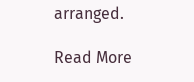arranged.

Read More